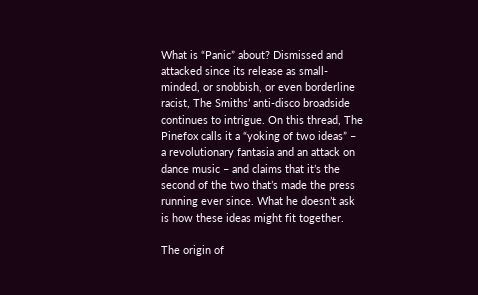What is “Panic” about? Dismissed and attacked since its release as small-minded, or snobbish, or even borderline racist, The Smiths’ anti-disco broadside continues to intrigue. On this thread, The Pinefox calls it a “yoking of two ideas” – a revolutionary fantasia and an attack on dance music – and claims that it’s the second of the two that’s made the press running ever since. What he doesn’t ask is how these ideas might fit together.

The origin of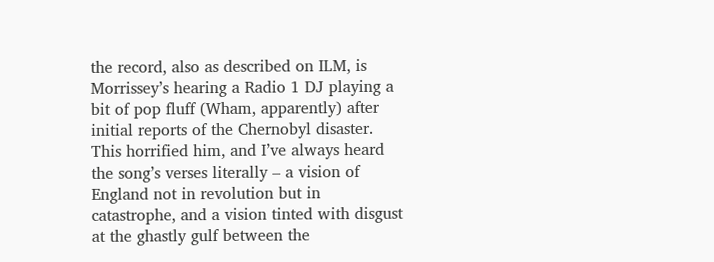the record, also as described on ILM, is Morrissey’s hearing a Radio 1 DJ playing a bit of pop fluff (Wham, apparently) after initial reports of the Chernobyl disaster. This horrified him, and I’ve always heard the song’s verses literally – a vision of England not in revolution but in catastrophe, and a vision tinted with disgust at the ghastly gulf between the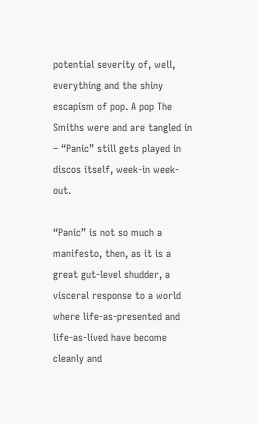potential severity of, well, everything and the shiny escapism of pop. A pop The Smiths were and are tangled in – “Panic” still gets played in discos itself, week-in week-out.

“Panic” is not so much a manifesto, then, as it is a great gut-level shudder, a visceral response to a world where life-as-presented and life-as-lived have become cleanly and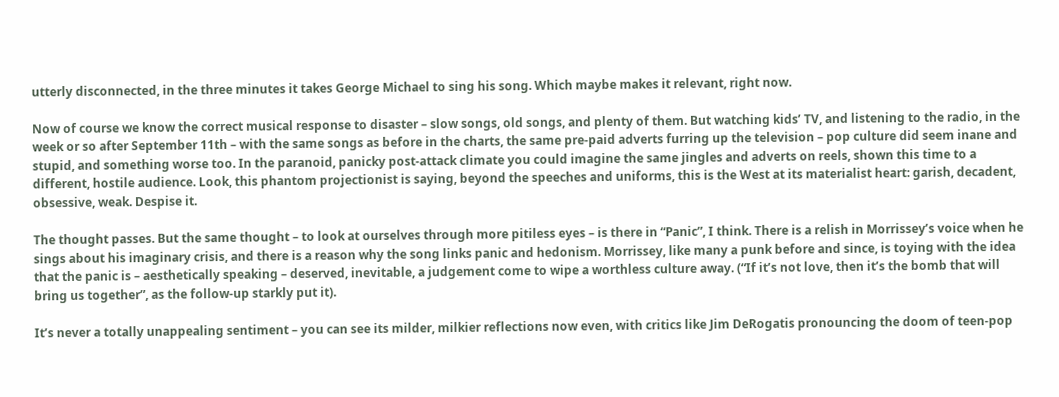utterly disconnected, in the three minutes it takes George Michael to sing his song. Which maybe makes it relevant, right now.

Now of course we know the correct musical response to disaster – slow songs, old songs, and plenty of them. But watching kids’ TV, and listening to the radio, in the week or so after September 11th – with the same songs as before in the charts, the same pre-paid adverts furring up the television – pop culture did seem inane and stupid, and something worse too. In the paranoid, panicky post-attack climate you could imagine the same jingles and adverts on reels, shown this time to a different, hostile audience. Look, this phantom projectionist is saying, beyond the speeches and uniforms, this is the West at its materialist heart: garish, decadent, obsessive, weak. Despise it.

The thought passes. But the same thought – to look at ourselves through more pitiless eyes – is there in “Panic”, I think. There is a relish in Morrissey’s voice when he sings about his imaginary crisis, and there is a reason why the song links panic and hedonism. Morrissey, like many a punk before and since, is toying with the idea that the panic is – aesthetically speaking – deserved, inevitable, a judgement come to wipe a worthless culture away. (“If it’s not love, then it’s the bomb that will bring us together”, as the follow-up starkly put it).

It’s never a totally unappealing sentiment – you can see its milder, milkier reflections now even, with critics like Jim DeRogatis pronouncing the doom of teen-pop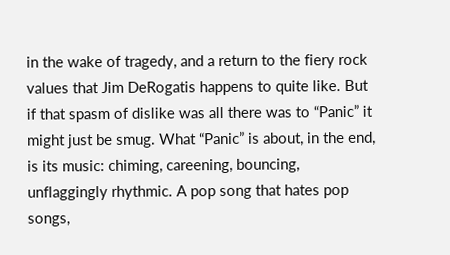in the wake of tragedy, and a return to the fiery rock values that Jim DeRogatis happens to quite like. But if that spasm of dislike was all there was to “Panic” it might just be smug. What “Panic” is about, in the end, is its music: chiming, careening, bouncing, unflaggingly rhythmic. A pop song that hates pop songs,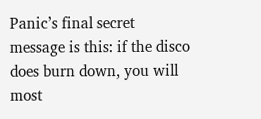Panic’s final secret message is this: if the disco does burn down, you will most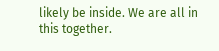likely be inside. We are all in this together.